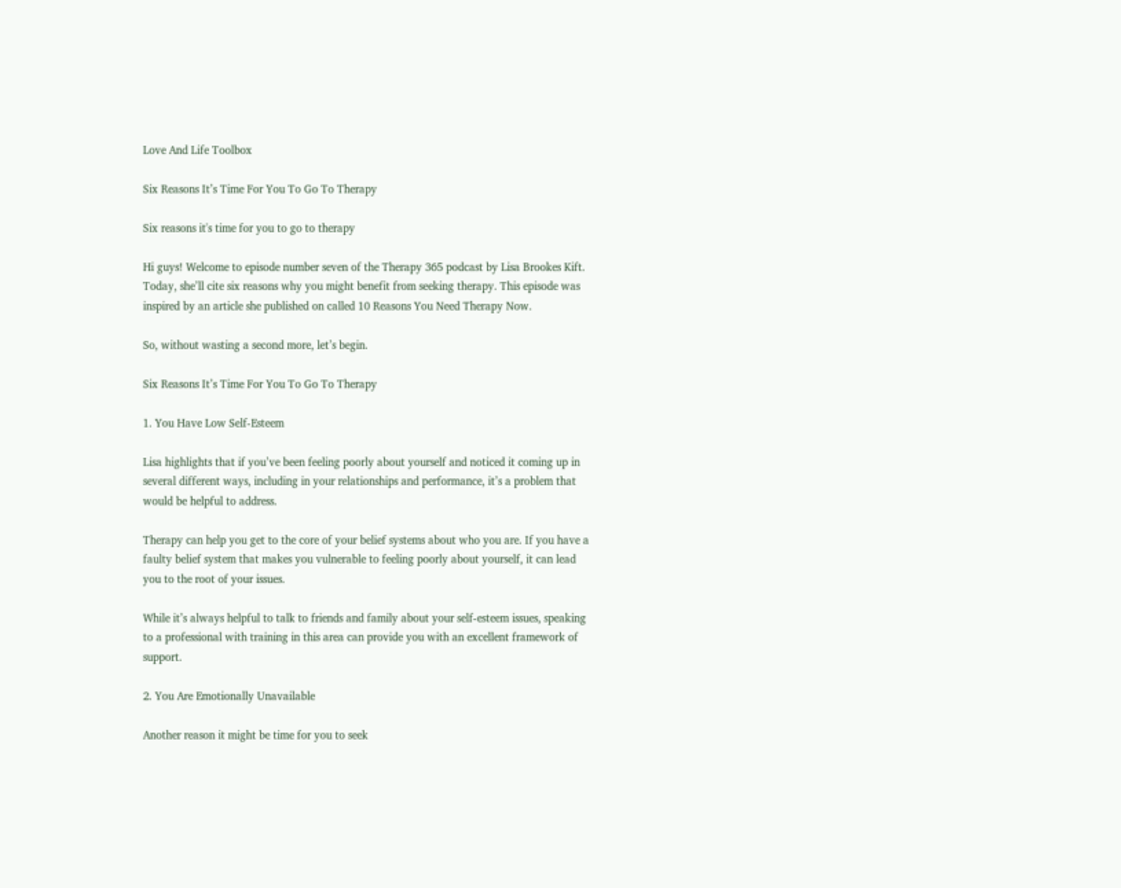Love And Life Toolbox

Six Reasons It’s Time For You To Go To Therapy

Six reasons it's time for you to go to therapy

Hi guys! Welcome to episode number seven of the Therapy 365 podcast by Lisa Brookes Kift. Today, she’ll cite six reasons why you might benefit from seeking therapy. This episode was inspired by an article she published on called 10 Reasons You Need Therapy Now.

So, without wasting a second more, let’s begin.

Six Reasons It’s Time For You To Go To Therapy

1. You Have Low Self-Esteem

Lisa highlights that if you’ve been feeling poorly about yourself and noticed it coming up in several different ways, including in your relationships and performance, it’s a problem that would be helpful to address.

Therapy can help you get to the core of your belief systems about who you are. If you have a faulty belief system that makes you vulnerable to feeling poorly about yourself, it can lead you to the root of your issues.

While it’s always helpful to talk to friends and family about your self-esteem issues, speaking to a professional with training in this area can provide you with an excellent framework of support.

2. You Are Emotionally Unavailable

Another reason it might be time for you to seek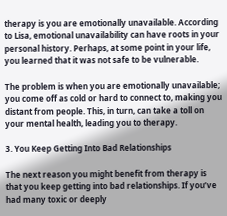therapy is you are emotionally unavailable. According to Lisa, emotional unavailability can have roots in your personal history. Perhaps, at some point in your life, you learned that it was not safe to be vulnerable.

The problem is when you are emotionally unavailable; you come off as cold or hard to connect to, making you distant from people. This, in turn, can take a toll on your mental health, leading you to therapy.

3. You Keep Getting Into Bad Relationships

The next reason you might benefit from therapy is that you keep getting into bad relationships. If you’ve had many toxic or deeply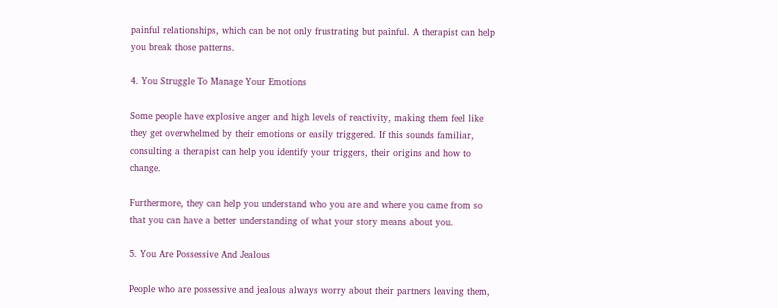painful relationships, which can be not only frustrating but painful. A therapist can help you break those patterns.

4. You Struggle To Manage Your Emotions

Some people have explosive anger and high levels of reactivity, making them feel like they get overwhelmed by their emotions or easily triggered. If this sounds familiar, consulting a therapist can help you identify your triggers, their origins and how to change.

Furthermore, they can help you understand who you are and where you came from so that you can have a better understanding of what your story means about you.

5. You Are Possessive And Jealous

People who are possessive and jealous always worry about their partners leaving them,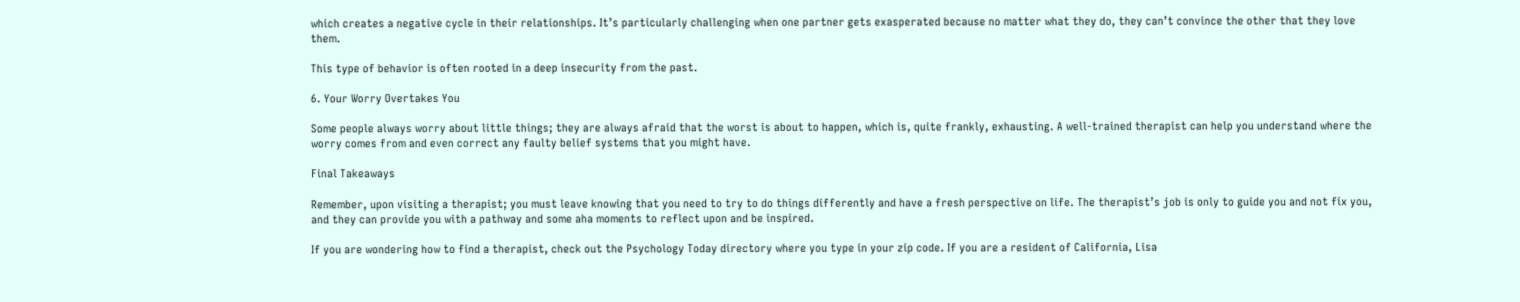which creates a negative cycle in their relationships. It’s particularly challenging when one partner gets exasperated because no matter what they do, they can’t convince the other that they love them.

This type of behavior is often rooted in a deep insecurity from the past.

6. Your Worry Overtakes You

Some people always worry about little things; they are always afraid that the worst is about to happen, which is, quite frankly, exhausting. A well-trained therapist can help you understand where the worry comes from and even correct any faulty belief systems that you might have.

Final Takeaways

Remember, upon visiting a therapist; you must leave knowing that you need to try to do things differently and have a fresh perspective on life. The therapist’s job is only to guide you and not fix you, and they can provide you with a pathway and some aha moments to reflect upon and be inspired.

If you are wondering how to find a therapist, check out the Psychology Today directory where you type in your zip code. If you are a resident of California, Lisa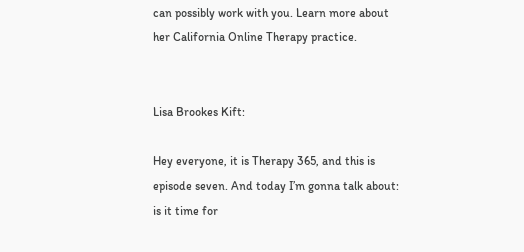can possibly work with you. Learn more about her California Online Therapy practice.


Lisa Brookes Kift:

Hey everyone, it is Therapy 365, and this is episode seven. And today I’m gonna talk about: is it time for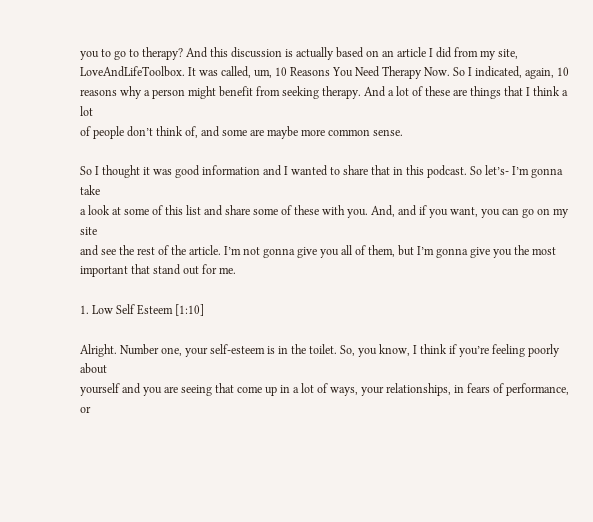you to go to therapy? And this discussion is actually based on an article I did from my site,
LoveAndLifeToolbox. It was called, um, 10 Reasons You Need Therapy Now. So I indicated, again, 10
reasons why a person might benefit from seeking therapy. And a lot of these are things that I think a lot
of people don’t think of, and some are maybe more common sense.

So I thought it was good information and I wanted to share that in this podcast. So let’s- I’m gonna take
a look at some of this list and share some of these with you. And, and if you want, you can go on my site
and see the rest of the article. I’m not gonna give you all of them, but I’m gonna give you the most
important that stand out for me.

1. Low Self Esteem [1:10]

Alright. Number one, your self-esteem is in the toilet. So, you know, I think if you’re feeling poorly about
yourself and you are seeing that come up in a lot of ways, your relationships, in fears of performance, or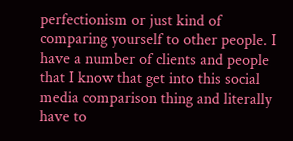perfectionism or just kind of comparing yourself to other people. I have a number of clients and people
that I know that get into this social media comparison thing and literally have to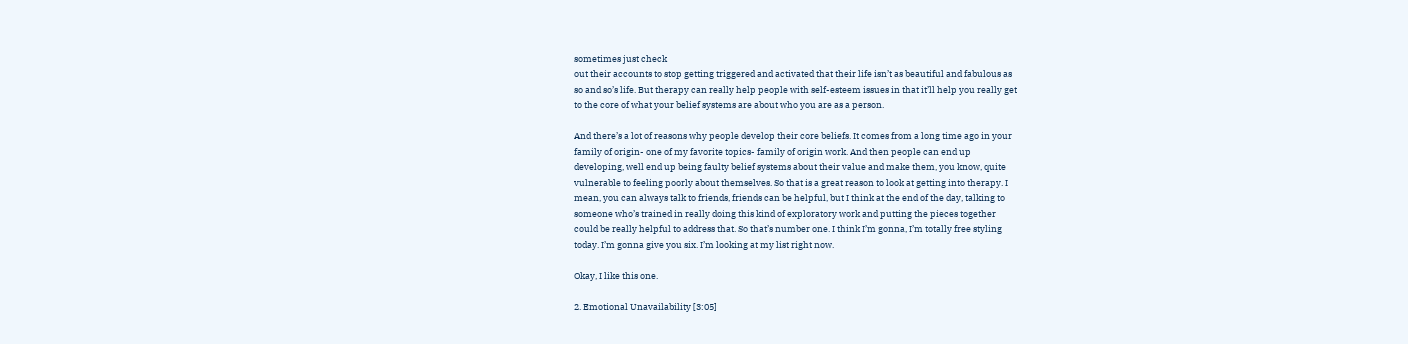sometimes just check
out their accounts to stop getting triggered and activated that their life isn’t as beautiful and fabulous as
so and so’s life. But therapy can really help people with self-esteem issues in that it’ll help you really get
to the core of what your belief systems are about who you are as a person.

And there’s a lot of reasons why people develop their core beliefs. It comes from a long time ago in your
family of origin- one of my favorite topics- family of origin work. And then people can end up
developing, well end up being faulty belief systems about their value and make them, you know, quite
vulnerable to feeling poorly about themselves. So that is a great reason to look at getting into therapy. I
mean, you can always talk to friends, friends can be helpful, but I think at the end of the day, talking to
someone who’s trained in really doing this kind of exploratory work and putting the pieces together
could be really helpful to address that. So that’s number one. I think I’m gonna, I’m totally free styling
today. I’m gonna give you six. I’m looking at my list right now.

Okay, I like this one.

2. Emotional Unavailability [3:05]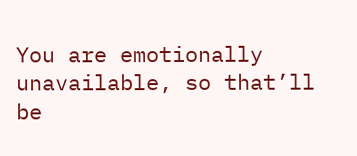You are emotionally unavailable, so that’ll be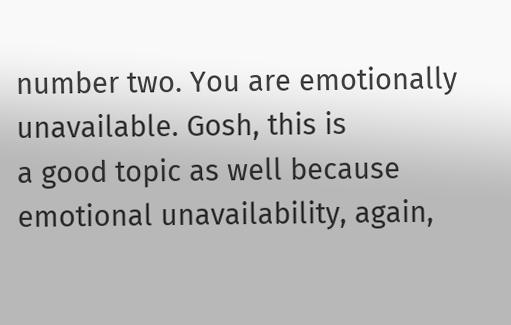number two. You are emotionally unavailable. Gosh, this is
a good topic as well because emotional unavailability, again,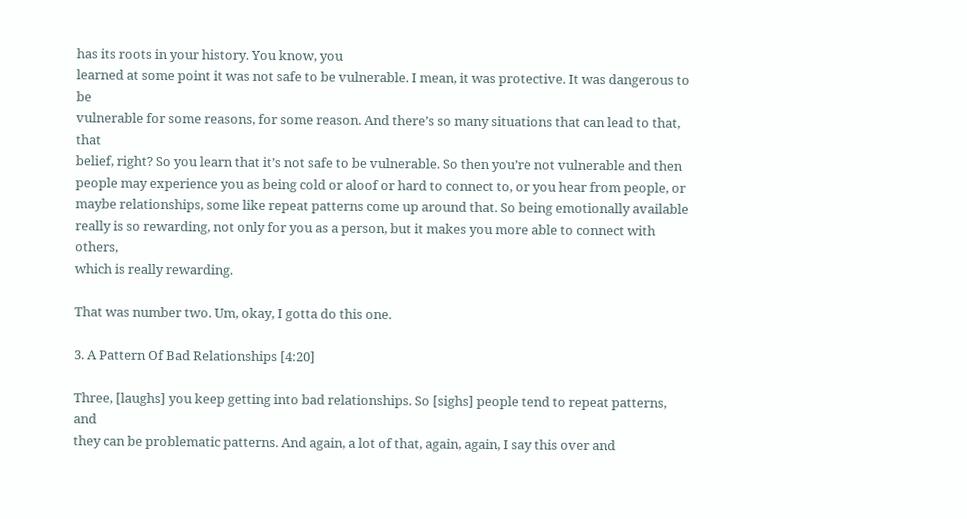has its roots in your history. You know, you
learned at some point it was not safe to be vulnerable. I mean, it was protective. It was dangerous to be
vulnerable for some reasons, for some reason. And there’s so many situations that can lead to that, that
belief, right? So you learn that it’s not safe to be vulnerable. So then you’re not vulnerable and then
people may experience you as being cold or aloof or hard to connect to, or you hear from people, or
maybe relationships, some like repeat patterns come up around that. So being emotionally available
really is so rewarding, not only for you as a person, but it makes you more able to connect with others,
which is really rewarding.

That was number two. Um, okay, I gotta do this one.

3. A Pattern Of Bad Relationships [4:20]

Three, [laughs] you keep getting into bad relationships. So [sighs] people tend to repeat patterns, and
they can be problematic patterns. And again, a lot of that, again, again, I say this over and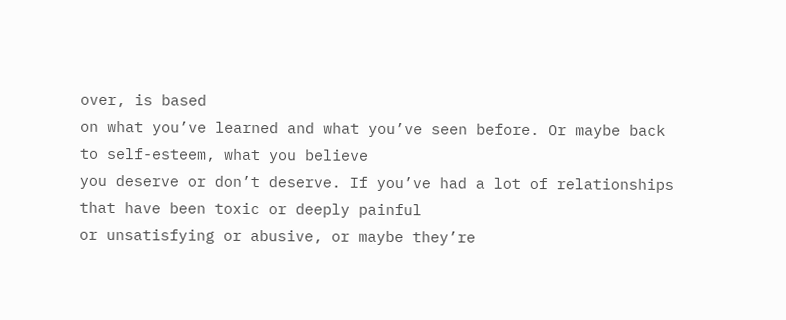over, is based
on what you’ve learned and what you’ve seen before. Or maybe back to self-esteem, what you believe
you deserve or don’t deserve. If you’ve had a lot of relationships that have been toxic or deeply painful
or unsatisfying or abusive, or maybe they’re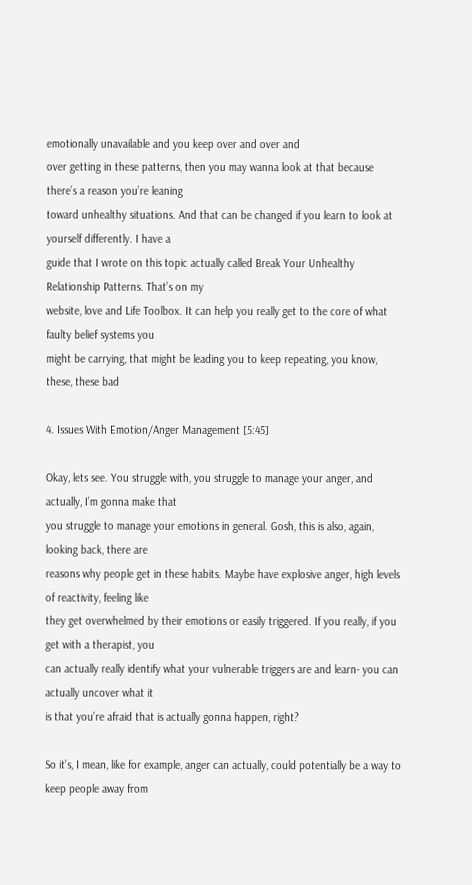emotionally unavailable and you keep over and over and
over getting in these patterns, then you may wanna look at that because there’s a reason you’re leaning
toward unhealthy situations. And that can be changed if you learn to look at yourself differently. I have a
guide that I wrote on this topic actually called Break Your Unhealthy Relationship Patterns. That’s on my
website, love and Life Toolbox. It can help you really get to the core of what faulty belief systems you
might be carrying, that might be leading you to keep repeating, you know, these, these bad

4. Issues With Emotion/Anger Management [5:45]

Okay, lets see. You struggle with, you struggle to manage your anger, and actually, I’m gonna make that
you struggle to manage your emotions in general. Gosh, this is also, again, looking back, there are
reasons why people get in these habits. Maybe have explosive anger, high levels of reactivity, feeling like
they get overwhelmed by their emotions or easily triggered. If you really, if you get with a therapist, you
can actually really identify what your vulnerable triggers are and learn- you can actually uncover what it
is that you’re afraid that is actually gonna happen, right?

So it’s, I mean, like for example, anger can actually, could potentially be a way to keep people away from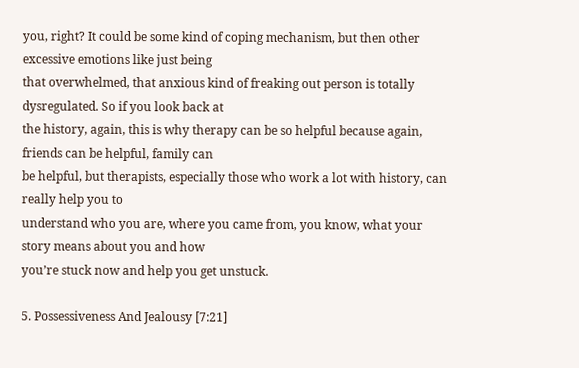you, right? It could be some kind of coping mechanism, but then other excessive emotions like just being
that overwhelmed, that anxious kind of freaking out person is totally dysregulated. So if you look back at
the history, again, this is why therapy can be so helpful because again, friends can be helpful, family can
be helpful, but therapists, especially those who work a lot with history, can really help you to
understand who you are, where you came from, you know, what your story means about you and how
you’re stuck now and help you get unstuck.

5. Possessiveness And Jealousy [7:21]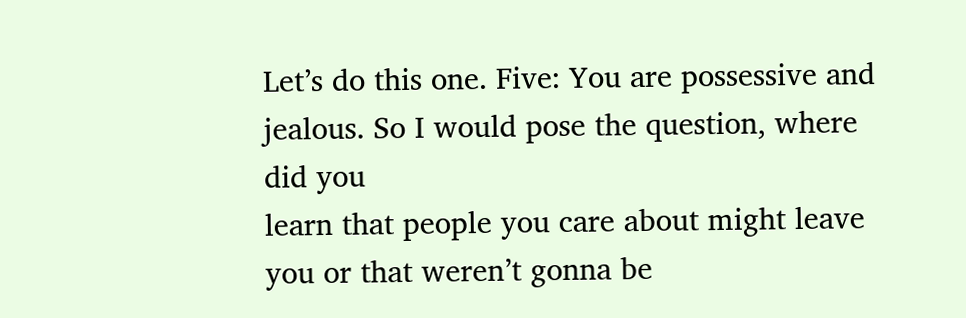Let’s do this one. Five: You are possessive and jealous. So I would pose the question, where did you
learn that people you care about might leave you or that weren’t gonna be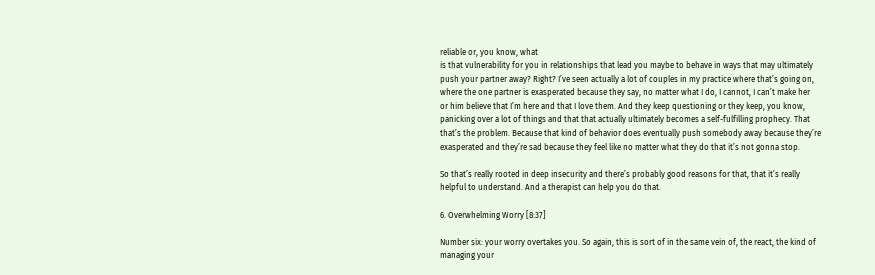reliable or, you know, what
is that vulnerability for you in relationships that lead you maybe to behave in ways that may ultimately
push your partner away? Right? I’ve seen actually a lot of couples in my practice where that’s going on,
where the one partner is exasperated because they say, no matter what I do, I cannot, I can’t make her
or him believe that I’m here and that I love them. And they keep questioning or they keep, you know,
panicking over a lot of things and that that actually ultimately becomes a self-fulfilling prophecy. That
that’s the problem. Because that kind of behavior does eventually push somebody away because they’re
exasperated and they’re sad because they feel like no matter what they do that it’s not gonna stop.

So that’s really rooted in deep insecurity and there’s probably good reasons for that, that it’s really
helpful to understand. And a therapist can help you do that.

6. Overwhelming Worry [8:37]

Number six: your worry overtakes you. So again, this is sort of in the same vein of, the react, the kind of
managing your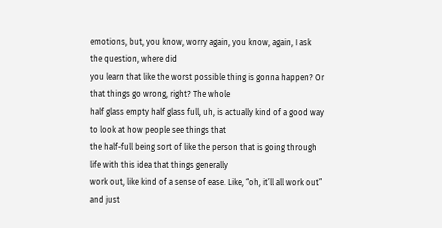emotions, but, you know, worry again, you know, again, I ask the question, where did
you learn that like the worst possible thing is gonna happen? Or that things go wrong, right? The whole
half glass empty half glass full, uh, is actually kind of a good way to look at how people see things that
the half-full being sort of like the person that is going through life with this idea that things generally
work out, like kind of a sense of ease. Like, “oh, it’ll all work out” and just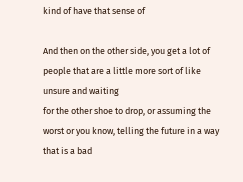kind of have that sense of

And then on the other side, you get a lot of people that are a little more sort of like unsure and waiting
for the other shoe to drop, or assuming the worst or you know, telling the future in a way that is a bad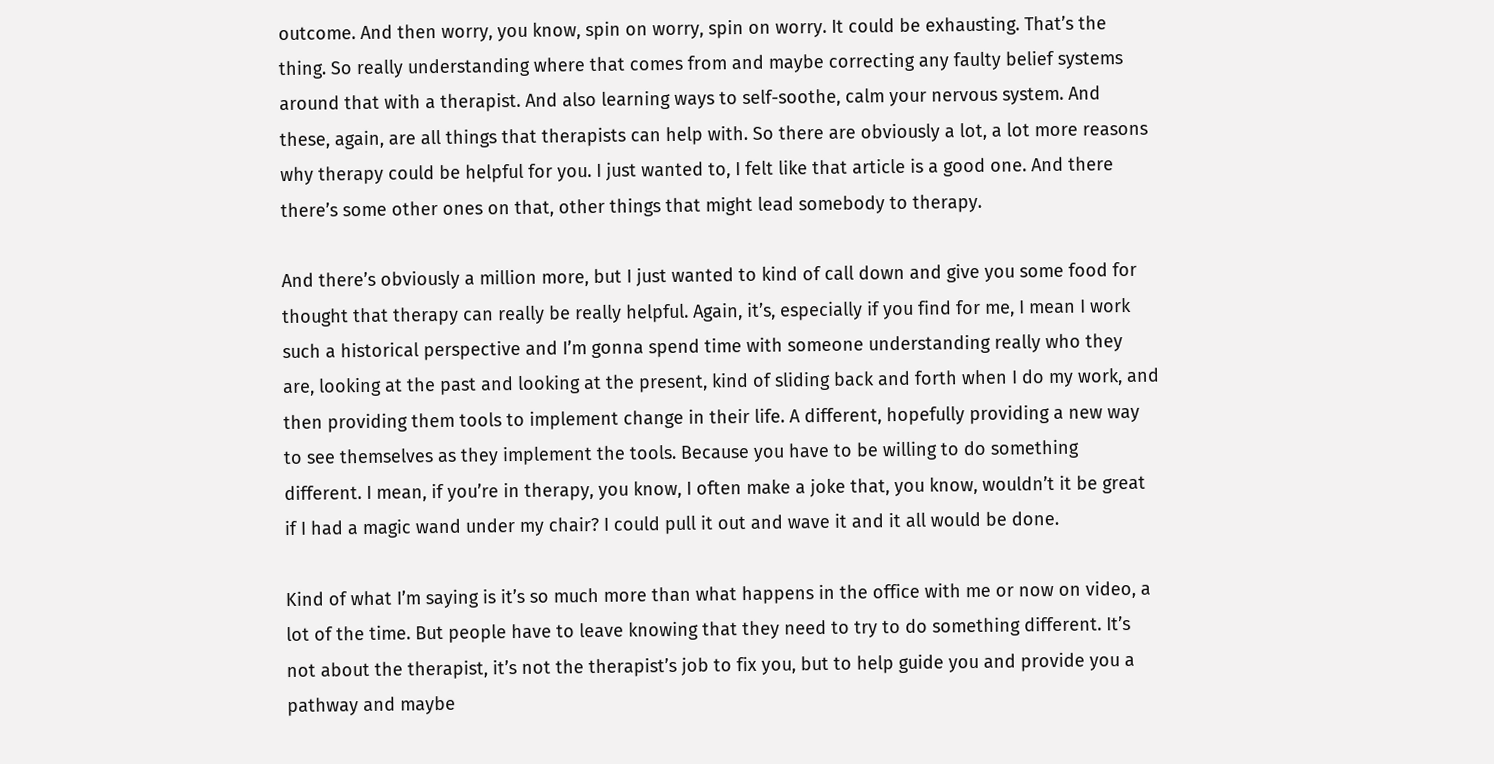outcome. And then worry, you know, spin on worry, spin on worry. It could be exhausting. That’s the
thing. So really understanding where that comes from and maybe correcting any faulty belief systems
around that with a therapist. And also learning ways to self-soothe, calm your nervous system. And
these, again, are all things that therapists can help with. So there are obviously a lot, a lot more reasons
why therapy could be helpful for you. I just wanted to, I felt like that article is a good one. And there
there’s some other ones on that, other things that might lead somebody to therapy.

And there’s obviously a million more, but I just wanted to kind of call down and give you some food for
thought that therapy can really be really helpful. Again, it’s, especially if you find for me, I mean I work
such a historical perspective and I’m gonna spend time with someone understanding really who they
are, looking at the past and looking at the present, kind of sliding back and forth when I do my work, and
then providing them tools to implement change in their life. A different, hopefully providing a new way
to see themselves as they implement the tools. Because you have to be willing to do something
different. I mean, if you’re in therapy, you know, I often make a joke that, you know, wouldn’t it be great
if I had a magic wand under my chair? I could pull it out and wave it and it all would be done.

Kind of what I’m saying is it’s so much more than what happens in the office with me or now on video, a
lot of the time. But people have to leave knowing that they need to try to do something different. It’s
not about the therapist, it’s not the therapist’s job to fix you, but to help guide you and provide you a
pathway and maybe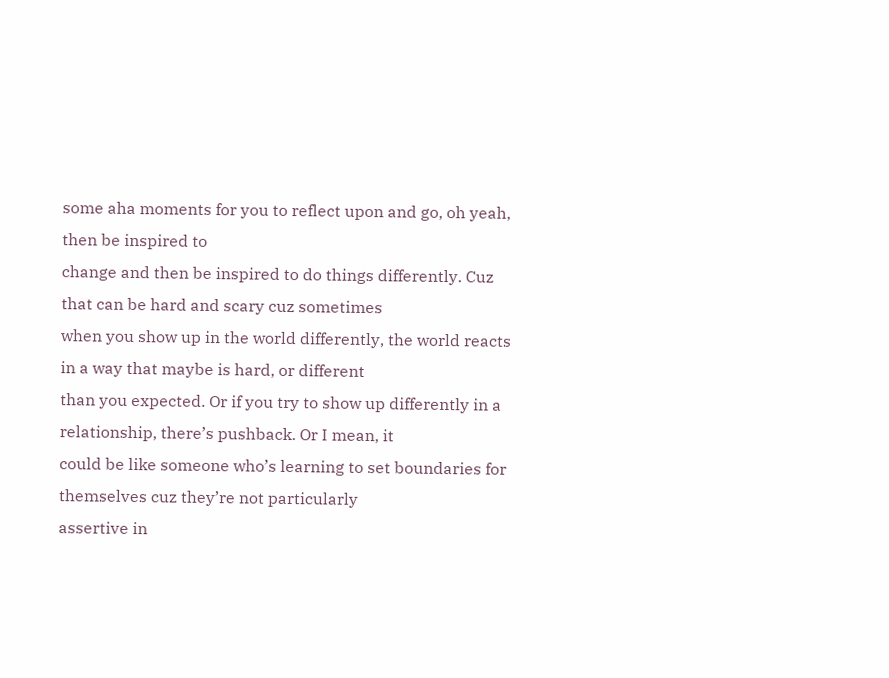some aha moments for you to reflect upon and go, oh yeah, then be inspired to
change and then be inspired to do things differently. Cuz that can be hard and scary cuz sometimes
when you show up in the world differently, the world reacts in a way that maybe is hard, or different
than you expected. Or if you try to show up differently in a relationship, there’s pushback. Or I mean, it
could be like someone who’s learning to set boundaries for themselves cuz they’re not particularly
assertive in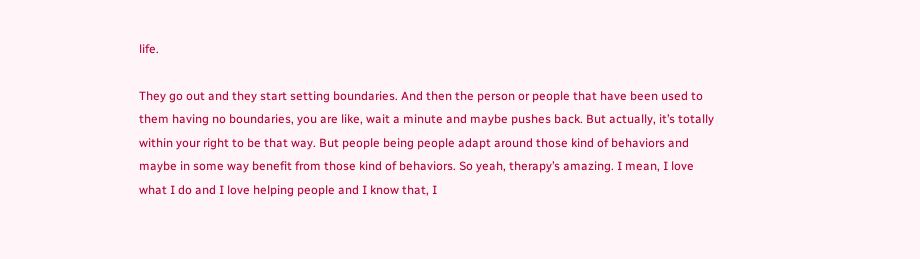life.

They go out and they start setting boundaries. And then the person or people that have been used to
them having no boundaries, you are like, wait a minute and maybe pushes back. But actually, it’s totally
within your right to be that way. But people being people adapt around those kind of behaviors and
maybe in some way benefit from those kind of behaviors. So yeah, therapy’s amazing. I mean, I love
what I do and I love helping people and I know that, I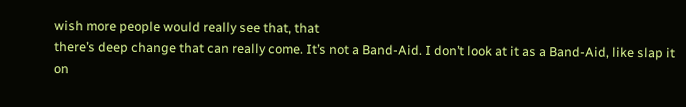wish more people would really see that, that
there’s deep change that can really come. It’s not a Band-Aid. I don’t look at it as a Band-Aid, like slap it
on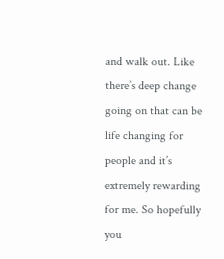and walk out. Like there’s deep change going on that can be life changing for people and it’s
extremely rewarding for me. So hopefully you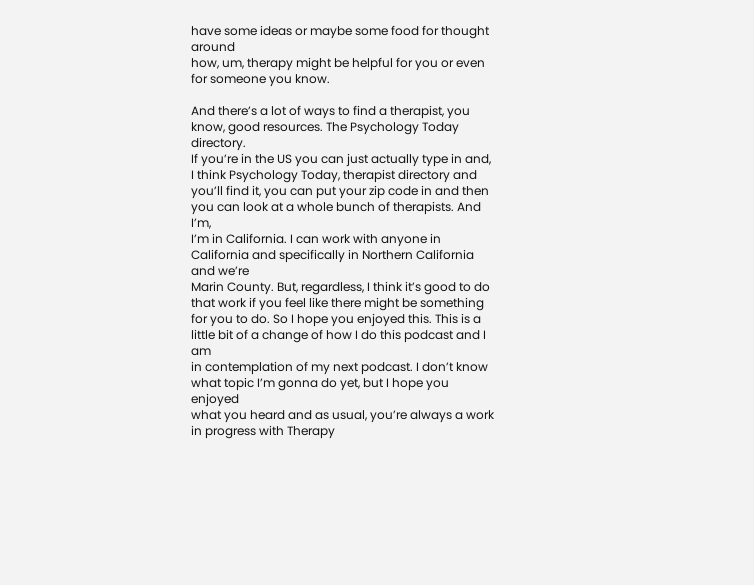have some ideas or maybe some food for thought around
how, um, therapy might be helpful for you or even for someone you know.

And there’s a lot of ways to find a therapist, you know, good resources. The Psychology Today directory.
If you’re in the US you can just actually type in and, I think Psychology Today, therapist directory and
you’ll find it, you can put your zip code in and then you can look at a whole bunch of therapists. And I’m,
I’m in California. I can work with anyone in California and specifically in Northern California and we’re
Marin County. But, regardless, I think it’s good to do that work if you feel like there might be something
for you to do. So I hope you enjoyed this. This is a little bit of a change of how I do this podcast and I am
in contemplation of my next podcast. I don’t know what topic I’m gonna do yet, but I hope you enjoyed
what you heard and as usual, you’re always a work in progress with Therapy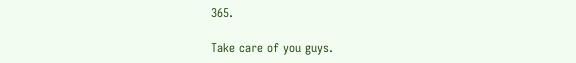365.

Take care of you guys.